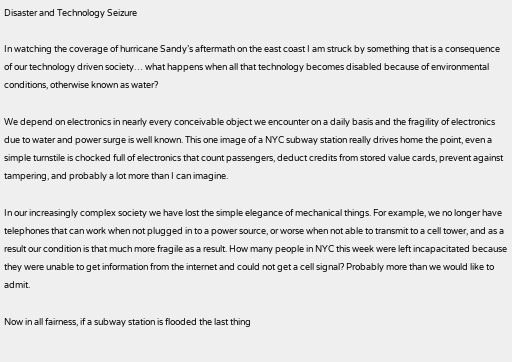Disaster and Technology Seizure

In watching the coverage of hurricane Sandy’s aftermath on the east coast I am struck by something that is a consequence of our technology driven society… what happens when all that technology becomes disabled because of environmental conditions, otherwise known as water?

We depend on electronics in nearly every conceivable object we encounter on a daily basis and the fragility of electronics due to water and power surge is well known. This one image of a NYC subway station really drives home the point, even a simple turnstile is chocked full of electronics that count passengers, deduct credits from stored value cards, prevent against tampering, and probably a lot more than I can imagine.

In our increasingly complex society we have lost the simple elegance of mechanical things. For example, we no longer have telephones that can work when not plugged in to a power source, or worse when not able to transmit to a cell tower, and as a result our condition is that much more fragile as a result. How many people in NYC this week were left incapacitated because they were unable to get information from the internet and could not get a cell signal? Probably more than we would like to admit.

Now in all fairness, if a subway station is flooded the last thing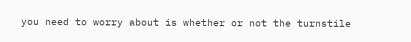you need to worry about is whether or not the turnstile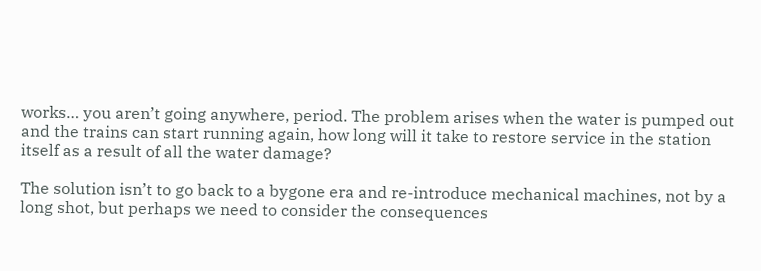works… you aren’t going anywhere, period. The problem arises when the water is pumped out and the trains can start running again, how long will it take to restore service in the station itself as a result of all the water damage?

The solution isn’t to go back to a bygone era and re-introduce mechanical machines, not by a long shot, but perhaps we need to consider the consequences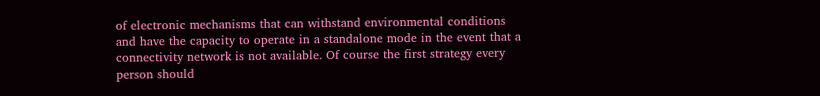of electronic mechanisms that can withstand environmental conditions and have the capacity to operate in a standalone mode in the event that a connectivity network is not available. Of course the first strategy every person should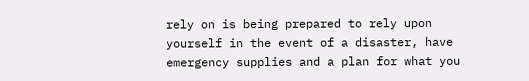rely on is being prepared to rely upon yourself in the event of a disaster, have emergency supplies and a plan for what you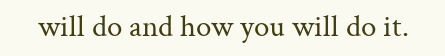will do and how you will do it.